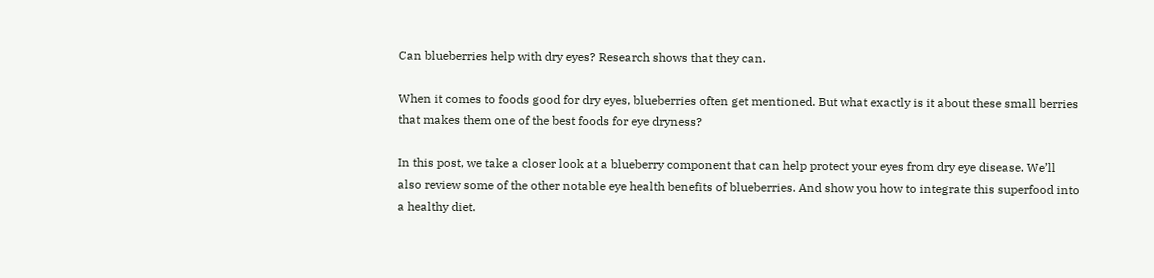Can blueberries help with dry eyes? Research shows that they can.

When it comes to foods good for dry eyes, blueberries often get mentioned. But what exactly is it about these small berries that makes them one of the best foods for eye dryness?

In this post, we take a closer look at a blueberry component that can help protect your eyes from dry eye disease. We’ll also review some of the other notable eye health benefits of blueberries. And show you how to integrate this superfood into a healthy diet.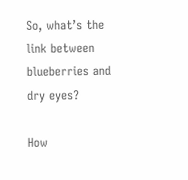So, what’s the link between blueberries and dry eyes?

How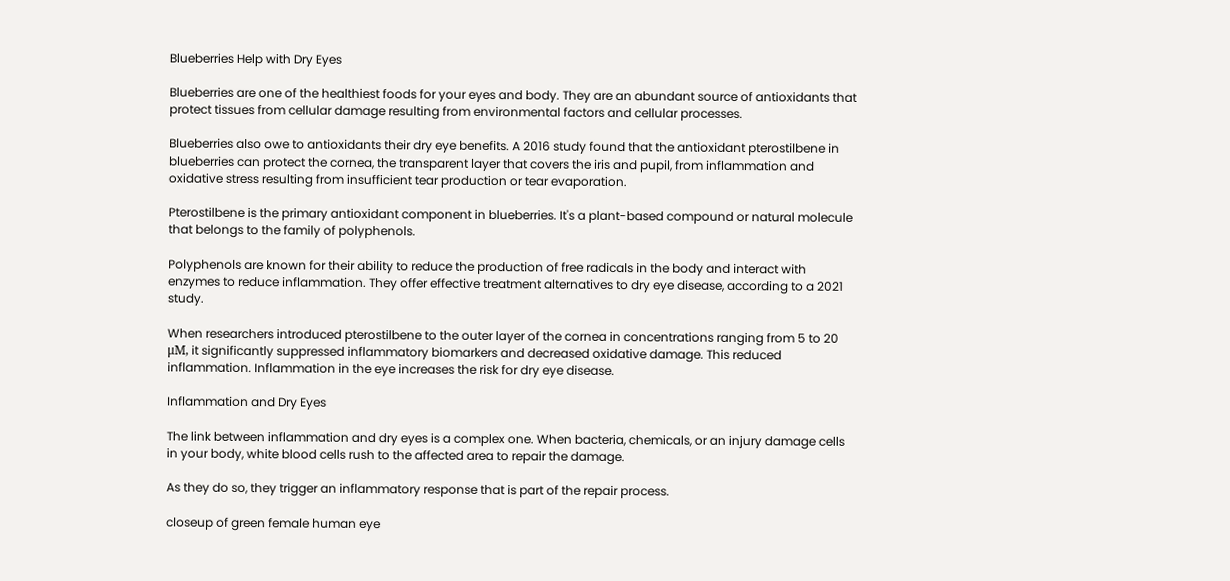Blueberries Help with Dry Eyes

Blueberries are one of the healthiest foods for your eyes and body. They are an abundant source of antioxidants that protect tissues from cellular damage resulting from environmental factors and cellular processes.

Blueberries also owe to antioxidants their dry eye benefits. A 2016 study found that the antioxidant pterostilbene in blueberries can protect the cornea, the transparent layer that covers the iris and pupil, from inflammation and oxidative stress resulting from insufficient tear production or tear evaporation.

Pterostilbene is the primary antioxidant component in blueberries. It's a plant-based compound or natural molecule that belongs to the family of polyphenols.

Polyphenols are known for their ability to reduce the production of free radicals in the body and interact with enzymes to reduce inflammation. They offer effective treatment alternatives to dry eye disease, according to a 2021 study.

When researchers introduced pterostilbene to the outer layer of the cornea in concentrations ranging from 5 to 20 μM, it significantly suppressed inflammatory biomarkers and decreased oxidative damage. This reduced inflammation. Inflammation in the eye increases the risk for dry eye disease.

Inflammation and Dry Eyes

The link between inflammation and dry eyes is a complex one. When bacteria, chemicals, or an injury damage cells in your body, white blood cells rush to the affected area to repair the damage.

As they do so, they trigger an inflammatory response that is part of the repair process.

closeup of green female human eye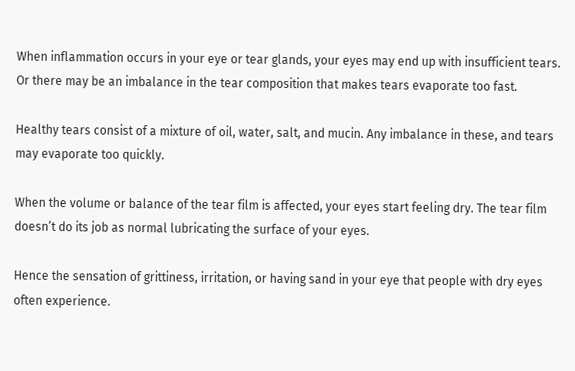When inflammation occurs in your eye or tear glands, your eyes may end up with insufficient tears. Or there may be an imbalance in the tear composition that makes tears evaporate too fast.

Healthy tears consist of a mixture of oil, water, salt, and mucin. Any imbalance in these, and tears may evaporate too quickly.

When the volume or balance of the tear film is affected, your eyes start feeling dry. The tear film doesn’t do its job as normal lubricating the surface of your eyes.

Hence the sensation of grittiness, irritation, or having sand in your eye that people with dry eyes often experience.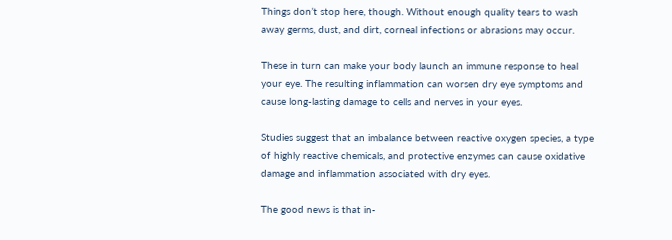Things don’t stop here, though. Without enough quality tears to wash away germs, dust, and dirt, corneal infections or abrasions may occur.

These in turn can make your body launch an immune response to heal your eye. The resulting inflammation can worsen dry eye symptoms and cause long-lasting damage to cells and nerves in your eyes.

Studies suggest that an imbalance between reactive oxygen species, a type of highly reactive chemicals, and protective enzymes can cause oxidative damage and inflammation associated with dry eyes.

The good news is that in-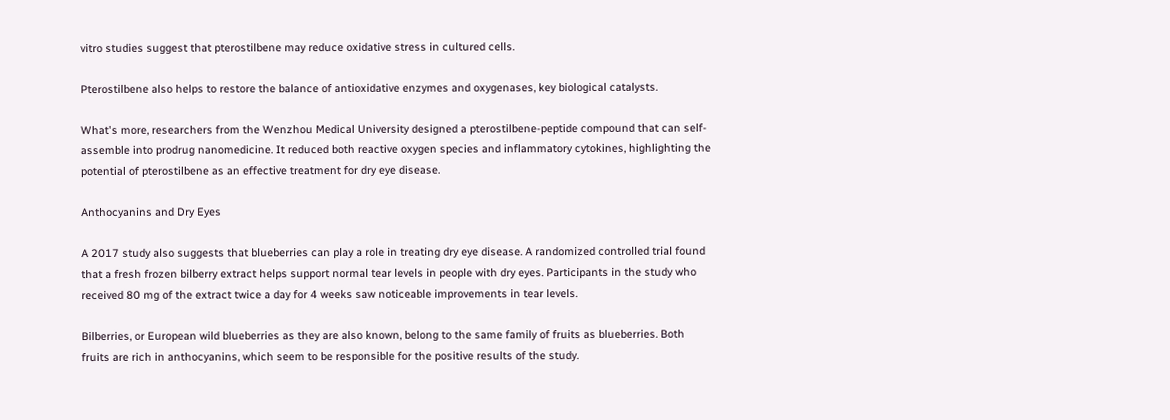vitro studies suggest that pterostilbene may reduce oxidative stress in cultured cells.

Pterostilbene also helps to restore the balance of antioxidative enzymes and oxygenases, key biological catalysts.

What's more, researchers from the Wenzhou Medical University designed a pterostilbene-peptide compound that can self-assemble into prodrug nanomedicine. It reduced both reactive oxygen species and inflammatory cytokines, highlighting the potential of pterostilbene as an effective treatment for dry eye disease.

Anthocyanins and Dry Eyes

A 2017 study also suggests that blueberries can play a role in treating dry eye disease. A randomized controlled trial found that a fresh frozen bilberry extract helps support normal tear levels in people with dry eyes. Participants in the study who received 80 mg of the extract twice a day for 4 weeks saw noticeable improvements in tear levels.

Bilberries, or European wild blueberries as they are also known, belong to the same family of fruits as blueberries. Both fruits are rich in anthocyanins, which seem to be responsible for the positive results of the study.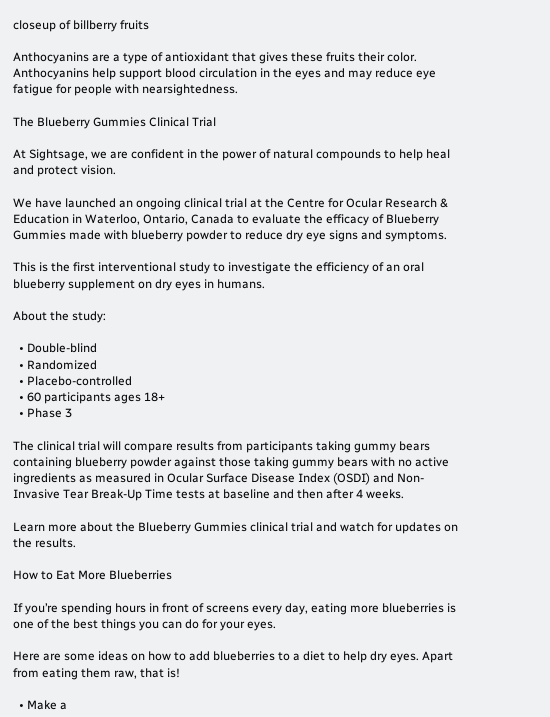closeup of billberry fruits

Anthocyanins are a type of antioxidant that gives these fruits their color. Anthocyanins help support blood circulation in the eyes and may reduce eye fatigue for people with nearsightedness.

The Blueberry Gummies Clinical Trial

At Sightsage, we are confident in the power of natural compounds to help heal and protect vision.

We have launched an ongoing clinical trial at the Centre for Ocular Research & Education in Waterloo, Ontario, Canada to evaluate the efficacy of Blueberry Gummies made with blueberry powder to reduce dry eye signs and symptoms.

This is the first interventional study to investigate the efficiency of an oral blueberry supplement on dry eyes in humans.

About the study:

  • Double-blind
  • Randomized
  • Placebo-controlled
  • 60 participants ages 18+
  • Phase 3

The clinical trial will compare results from participants taking gummy bears containing blueberry powder against those taking gummy bears with no active ingredients as measured in Ocular Surface Disease Index (OSDI) and Non-Invasive Tear Break-Up Time tests at baseline and then after 4 weeks.

Learn more about the Blueberry Gummies clinical trial and watch for updates on the results.

How to Eat More Blueberries

If you’re spending hours in front of screens every day, eating more blueberries is one of the best things you can do for your eyes.

Here are some ideas on how to add blueberries to a diet to help dry eyes. Apart from eating them raw, that is!

  • Make a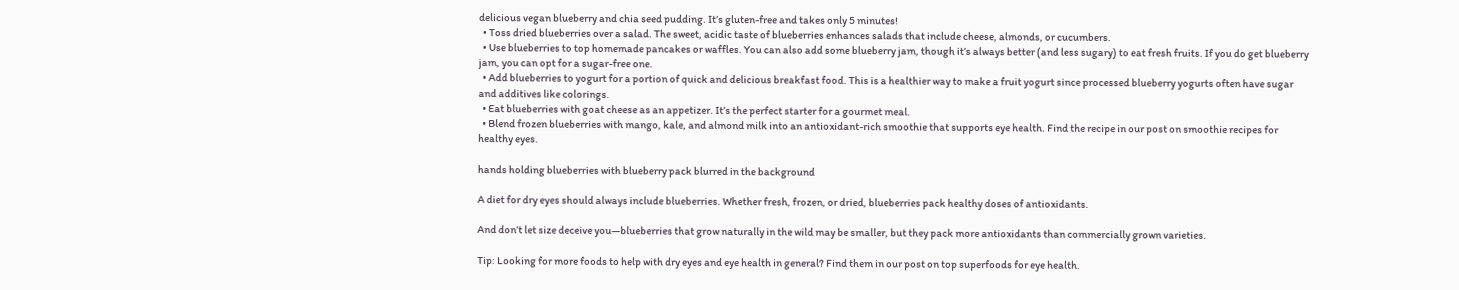delicious vegan blueberry and chia seed pudding. It’s gluten-free and takes only 5 minutes!
  • Toss dried blueberries over a salad. The sweet, acidic taste of blueberries enhances salads that include cheese, almonds, or cucumbers.
  • Use blueberries to top homemade pancakes or waffles. You can also add some blueberry jam, though it’s always better (and less sugary) to eat fresh fruits. If you do get blueberry jam, you can opt for a sugar-free one.
  • Add blueberries to yogurt for a portion of quick and delicious breakfast food. This is a healthier way to make a fruit yogurt since processed blueberry yogurts often have sugar and additives like colorings.
  • Eat blueberries with goat cheese as an appetizer. It’s the perfect starter for a gourmet meal.
  • Blend frozen blueberries with mango, kale, and almond milk into an antioxidant-rich smoothie that supports eye health. Find the recipe in our post on smoothie recipes for healthy eyes.

hands holding blueberries with blueberry pack blurred in the background

A diet for dry eyes should always include blueberries. Whether fresh, frozen, or dried, blueberries pack healthy doses of antioxidants.

And don’t let size deceive you—blueberries that grow naturally in the wild may be smaller, but they pack more antioxidants than commercially grown varieties.

Tip: Looking for more foods to help with dry eyes and eye health in general? Find them in our post on top superfoods for eye health.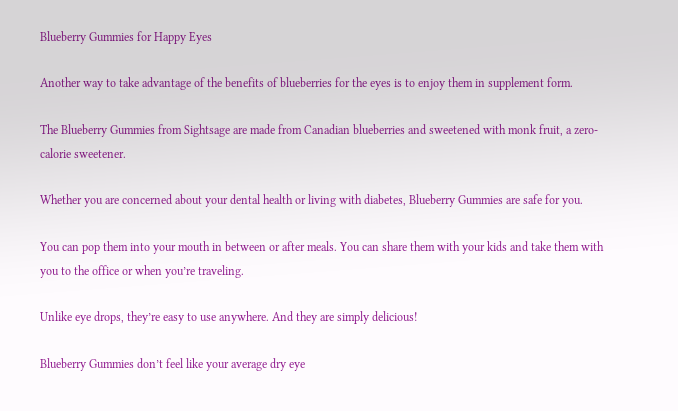Blueberry Gummies for Happy Eyes

Another way to take advantage of the benefits of blueberries for the eyes is to enjoy them in supplement form.

The Blueberry Gummies from Sightsage are made from Canadian blueberries and sweetened with monk fruit, a zero-calorie sweetener.

Whether you are concerned about your dental health or living with diabetes, Blueberry Gummies are safe for you.

You can pop them into your mouth in between or after meals. You can share them with your kids and take them with you to the office or when you’re traveling.

Unlike eye drops, they’re easy to use anywhere. And they are simply delicious!

Blueberry Gummies don’t feel like your average dry eye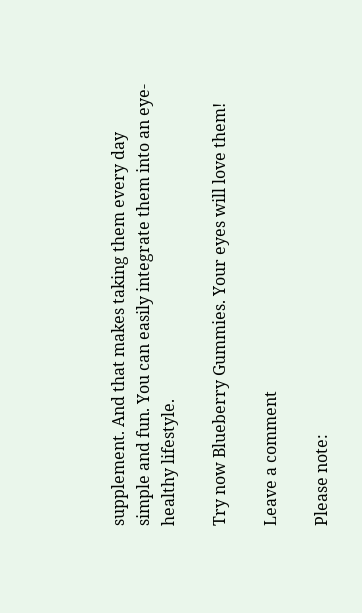supplement. And that makes taking them every day simple and fun. You can easily integrate them into an eye-healthy lifestyle.

Try now Blueberry Gummies. Your eyes will love them!

Leave a comment

Please note: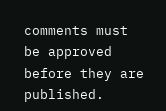comments must be approved before they are published.